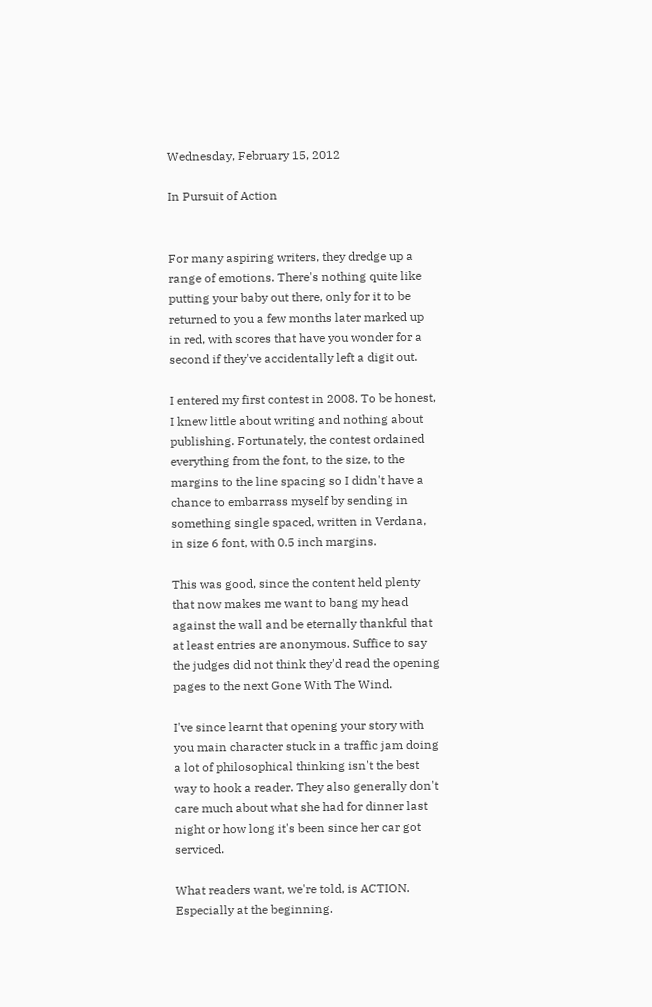Wednesday, February 15, 2012

In Pursuit of Action


For many aspiring writers, they dredge up a range of emotions. There's nothing quite like putting your baby out there, only for it to be returned to you a few months later marked up in red, with scores that have you wonder for a second if they've accidentally left a digit out.

I entered my first contest in 2008. To be honest, I knew little about writing and nothing about publishing. Fortunately, the contest ordained everything from the font, to the size, to the margins to the line spacing so I didn't have a chance to embarrass myself by sending in something single spaced, written in Verdana, in size 6 font, with 0.5 inch margins.

This was good, since the content held plenty that now makes me want to bang my head against the wall and be eternally thankful that at least entries are anonymous. Suffice to say the judges did not think they'd read the opening pages to the next Gone With The Wind.

I've since learnt that opening your story with you main character stuck in a traffic jam doing a lot of philosophical thinking isn't the best way to hook a reader. They also generally don't care much about what she had for dinner last night or how long it's been since her car got serviced.

What readers want, we're told, is ACTION. Especially at the beginning.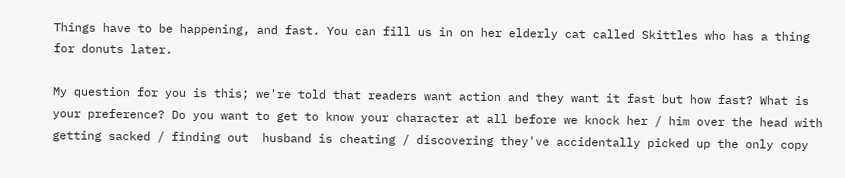Things have to be happening, and fast. You can fill us in on her elderly cat called Skittles who has a thing for donuts later.

My question for you is this; we're told that readers want action and they want it fast but how fast? What is your preference? Do you want to get to know your character at all before we knock her / him over the head with getting sacked / finding out  husband is cheating / discovering they've accidentally picked up the only copy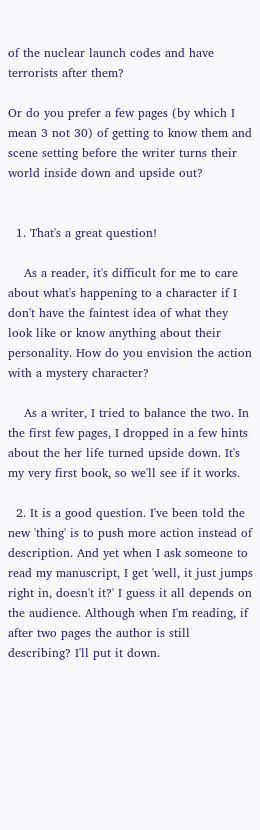of the nuclear launch codes and have terrorists after them?

Or do you prefer a few pages (by which I mean 3 not 30) of getting to know them and scene setting before the writer turns their world inside down and upside out?


  1. That's a great question!

    As a reader, it's difficult for me to care about what's happening to a character if I don't have the faintest idea of what they look like or know anything about their personality. How do you envision the action with a mystery character?

    As a writer, I tried to balance the two. In the first few pages, I dropped in a few hints about the her life turned upside down. It's my very first book, so we'll see if it works.

  2. It is a good question. I've been told the new 'thing' is to push more action instead of description. And yet when I ask someone to read my manuscript, I get 'well, it just jumps right in, doesn't it?' I guess it all depends on the audience. Although when I'm reading, if after two pages the author is still describing? I'll put it down.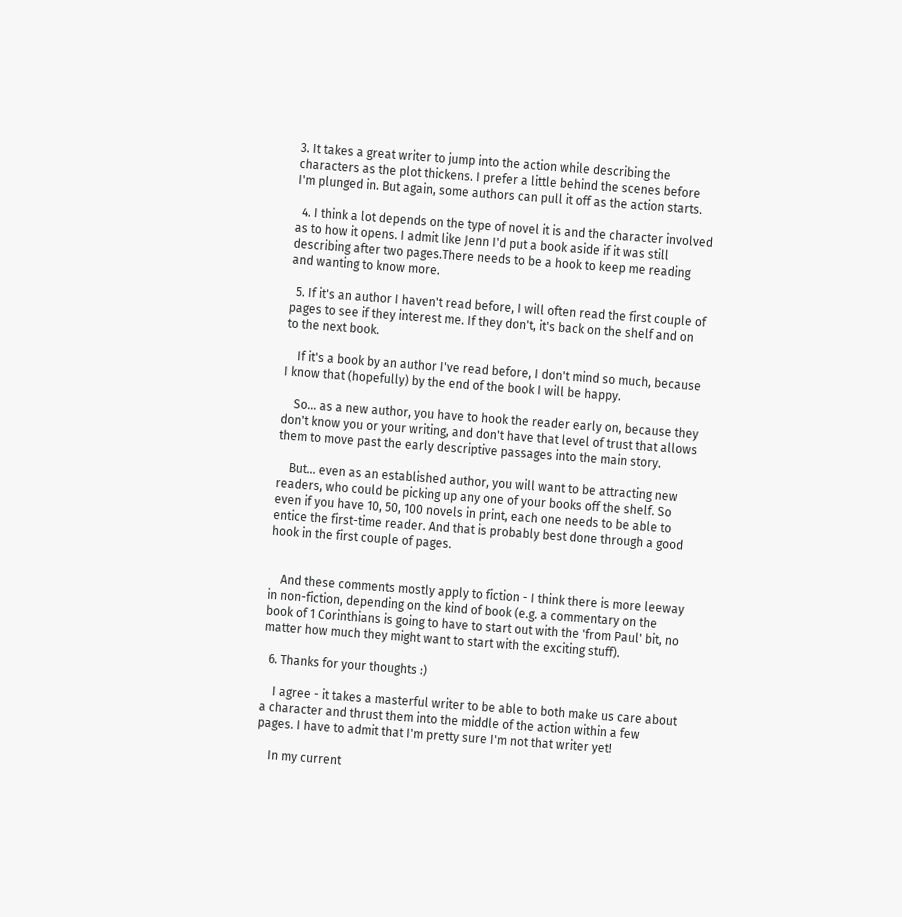3. It takes a great writer to jump into the action while describing the characters as the plot thickens. I prefer a little behind the scenes before I'm plunged in. But again, some authors can pull it off as the action starts.

  4. I think a lot depends on the type of novel it is and the character involved as to how it opens. I admit like Jenn I'd put a book aside if it was still describing after two pages.There needs to be a hook to keep me reading and wanting to know more.

  5. If it's an author I haven't read before, I will often read the first couple of pages to see if they interest me. If they don't, it's back on the shelf and on to the next book.

    If it's a book by an author I've read before, I don't mind so much, because I know that (hopefully) by the end of the book I will be happy.

    So... as a new author, you have to hook the reader early on, because they don't know you or your writing, and don't have that level of trust that allows them to move past the early descriptive passages into the main story.

    But... even as an established author, you will want to be attracting new readers, who could be picking up any one of your books off the shelf. So even if you have 10, 50, 100 novels in print, each one needs to be able to entice the first-time reader. And that is probably best done through a good hook in the first couple of pages.


    And these comments mostly apply to fiction - I think there is more leeway in non-fiction, depending on the kind of book (e.g. a commentary on the book of 1 Corinthians is going to have to start out with the 'from Paul' bit, no matter how much they might want to start with the exciting stuff).

  6. Thanks for your thoughts :)

    I agree - it takes a masterful writer to be able to both make us care about a character and thrust them into the middle of the action within a few pages. I have to admit that I'm pretty sure I'm not that writer yet!

    In my current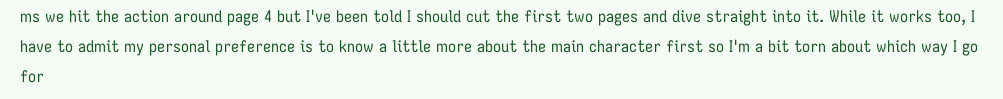ms we hit the action around page 4 but I've been told I should cut the first two pages and dive straight into it. While it works too, I have to admit my personal preference is to know a little more about the main character first so I'm a bit torn about which way I go for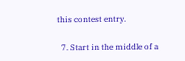this contest entry.

  7. Start in the middle of a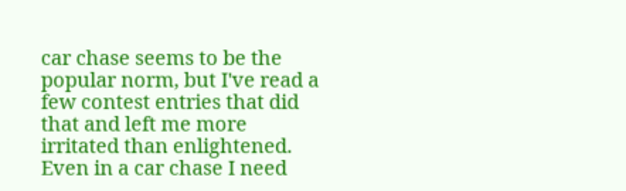car chase seems to be the popular norm, but I've read a few contest entries that did that and left me more irritated than enlightened. Even in a car chase I need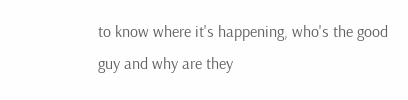to know where it's happening, who's the good guy and why are they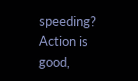speeding? Action is good,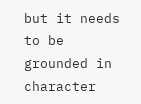but it needs to be grounded in character